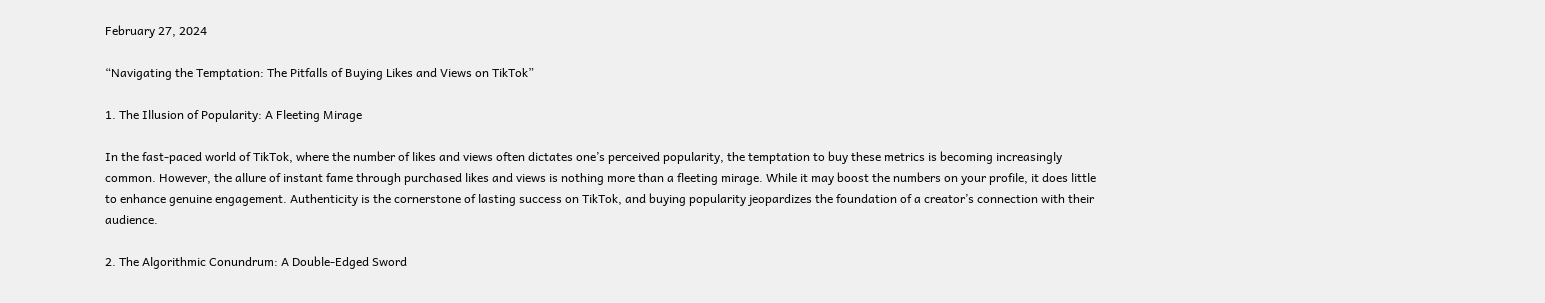February 27, 2024

“Navigating the Temptation: The Pitfalls of Buying Likes and Views on TikTok”

1. The Illusion of Popularity: A Fleeting Mirage

In the fast-paced world of TikTok, where the number of likes and views often dictates one’s perceived popularity, the temptation to buy these metrics is becoming increasingly common. However, the allure of instant fame through purchased likes and views is nothing more than a fleeting mirage. While it may boost the numbers on your profile, it does little to enhance genuine engagement. Authenticity is the cornerstone of lasting success on TikTok, and buying popularity jeopardizes the foundation of a creator’s connection with their audience.

2. The Algorithmic Conundrum: A Double-Edged Sword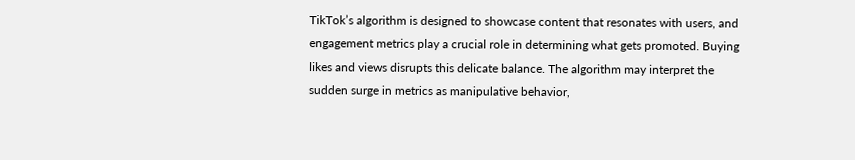TikTok’s algorithm is designed to showcase content that resonates with users, and engagement metrics play a crucial role in determining what gets promoted. Buying likes and views disrupts this delicate balance. The algorithm may interpret the sudden surge in metrics as manipulative behavior,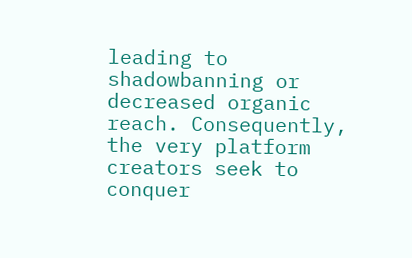leading to shadowbanning or decreased organic reach. Consequently, the very platform creators seek to conquer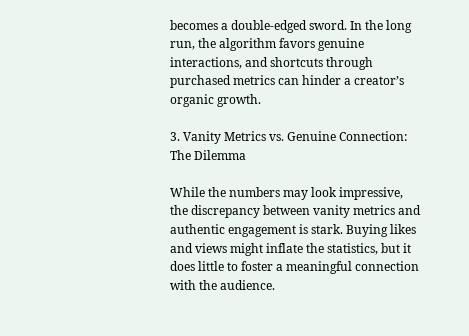becomes a double-edged sword. In the long run, the algorithm favors genuine interactions, and shortcuts through purchased metrics can hinder a creator’s organic growth.

3. Vanity Metrics vs. Genuine Connection: The Dilemma

While the numbers may look impressive, the discrepancy between vanity metrics and authentic engagement is stark. Buying likes and views might inflate the statistics, but it does little to foster a meaningful connection with the audience.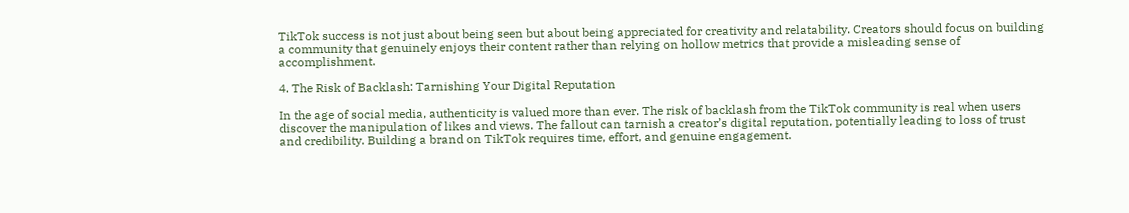TikTok success is not just about being seen but about being appreciated for creativity and relatability. Creators should focus on building a community that genuinely enjoys their content rather than relying on hollow metrics that provide a misleading sense of accomplishment.

4. The Risk of Backlash: Tarnishing Your Digital Reputation

In the age of social media, authenticity is valued more than ever. The risk of backlash from the TikTok community is real when users discover the manipulation of likes and views. The fallout can tarnish a creator’s digital reputation, potentially leading to loss of trust and credibility. Building a brand on TikTok requires time, effort, and genuine engagement.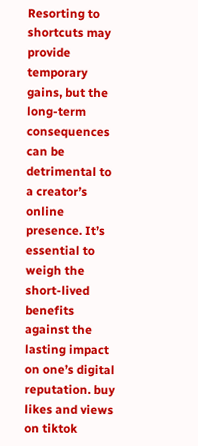Resorting to shortcuts may provide temporary gains, but the long-term consequences can be detrimental to a creator’s online presence. It’s essential to weigh the short-lived benefits against the lasting impact on one’s digital reputation. buy likes and views on tiktok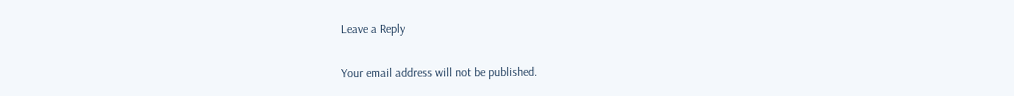Leave a Reply

Your email address will not be published.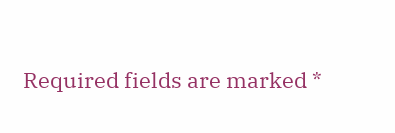Required fields are marked *